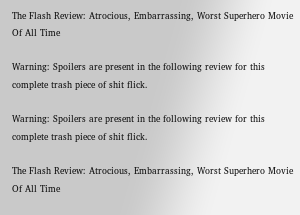The Flash Review: Atrocious, Embarrassing, Worst Superhero Movie Of All Time

Warning: Spoilers are present in the following review for this complete trash piece of shit flick.

Warning: Spoilers are present in the following review for this complete trash piece of shit flick.

The Flash Review: Atrocious, Embarrassing, Worst Superhero Movie Of All Time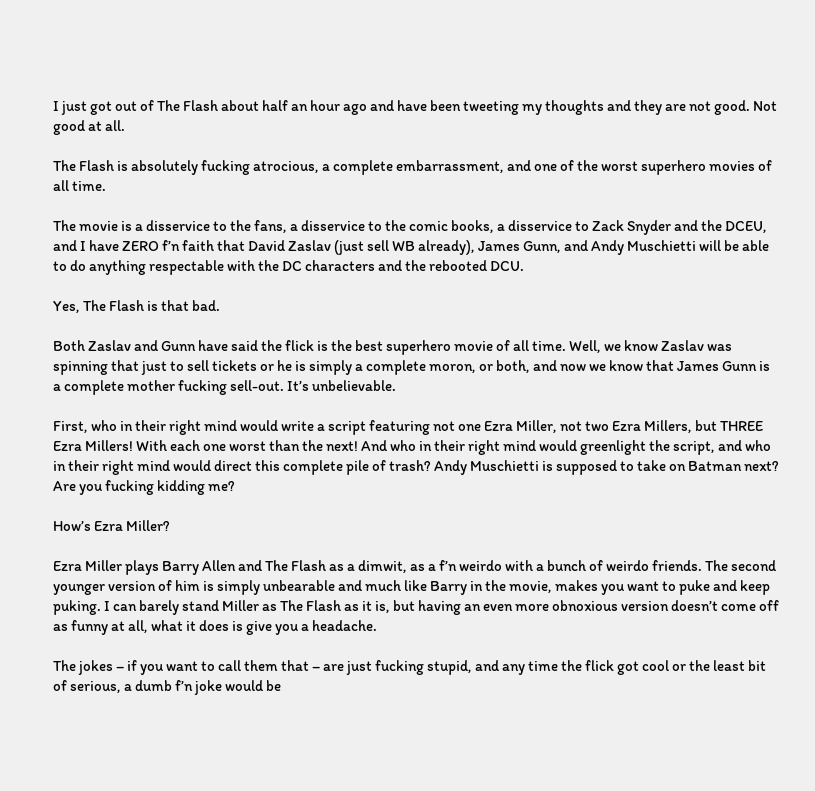I just got out of The Flash about half an hour ago and have been tweeting my thoughts and they are not good. Not good at all.

The Flash is absolutely fucking atrocious, a complete embarrassment, and one of the worst superhero movies of all time.

The movie is a disservice to the fans, a disservice to the comic books, a disservice to Zack Snyder and the DCEU, and I have ZERO f’n faith that David Zaslav (just sell WB already), James Gunn, and Andy Muschietti will be able to do anything respectable with the DC characters and the rebooted DCU.

Yes, The Flash is that bad.

Both Zaslav and Gunn have said the flick is the best superhero movie of all time. Well, we know Zaslav was spinning that just to sell tickets or he is simply a complete moron, or both, and now we know that James Gunn is a complete mother fucking sell-out. It’s unbelievable.

First, who in their right mind would write a script featuring not one Ezra Miller, not two Ezra Millers, but THREE Ezra Millers! With each one worst than the next! And who in their right mind would greenlight the script, and who in their right mind would direct this complete pile of trash? Andy Muschietti is supposed to take on Batman next? Are you fucking kidding me?

How’s Ezra Miller?

Ezra Miller plays Barry Allen and The Flash as a dimwit, as a f’n weirdo with a bunch of weirdo friends. The second younger version of him is simply unbearable and much like Barry in the movie, makes you want to puke and keep puking. I can barely stand Miller as The Flash as it is, but having an even more obnoxious version doesn’t come off as funny at all, what it does is give you a headache.

The jokes – if you want to call them that – are just fucking stupid, and any time the flick got cool or the least bit of serious, a dumb f’n joke would be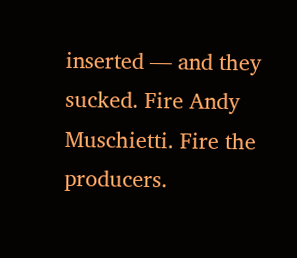inserted — and they sucked. Fire Andy Muschietti. Fire the producers.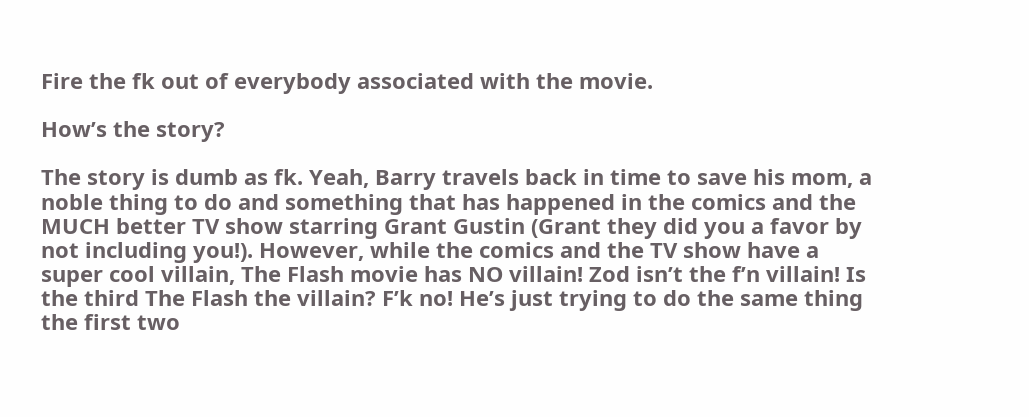Fire the fk out of everybody associated with the movie.

How’s the story?

The story is dumb as fk. Yeah, Barry travels back in time to save his mom, a noble thing to do and something that has happened in the comics and the MUCH better TV show starring Grant Gustin (Grant they did you a favor by not including you!). However, while the comics and the TV show have a super cool villain, The Flash movie has NO villain! Zod isn’t the f’n villain! Is the third The Flash the villain? F’k no! He’s just trying to do the same thing the first two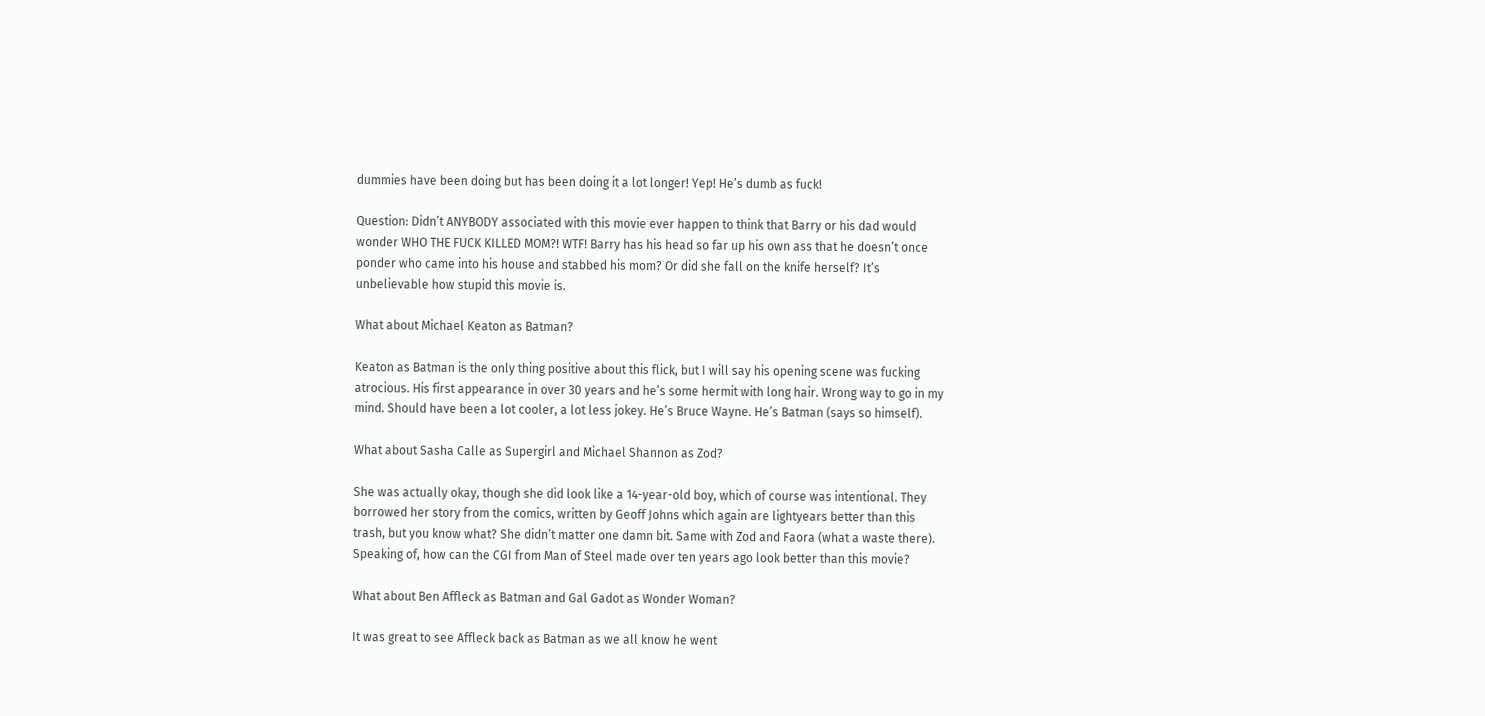dummies have been doing but has been doing it a lot longer! Yep! He’s dumb as fuck!

Question: Didn’t ANYBODY associated with this movie ever happen to think that Barry or his dad would wonder WHO THE FUCK KILLED MOM?! WTF! Barry has his head so far up his own ass that he doesn’t once ponder who came into his house and stabbed his mom? Or did she fall on the knife herself? It’s unbelievable how stupid this movie is.

What about Michael Keaton as Batman?

Keaton as Batman is the only thing positive about this flick, but I will say his opening scene was fucking atrocious. His first appearance in over 30 years and he’s some hermit with long hair. Wrong way to go in my mind. Should have been a lot cooler, a lot less jokey. He’s Bruce Wayne. He’s Batman (says so himself).

What about Sasha Calle as Supergirl and Michael Shannon as Zod?

She was actually okay, though she did look like a 14-year-old boy, which of course was intentional. They borrowed her story from the comics, written by Geoff Johns which again are lightyears better than this trash, but you know what? She didn’t matter one damn bit. Same with Zod and Faora (what a waste there). Speaking of, how can the CGI from Man of Steel made over ten years ago look better than this movie?

What about Ben Affleck as Batman and Gal Gadot as Wonder Woman?

It was great to see Affleck back as Batman as we all know he went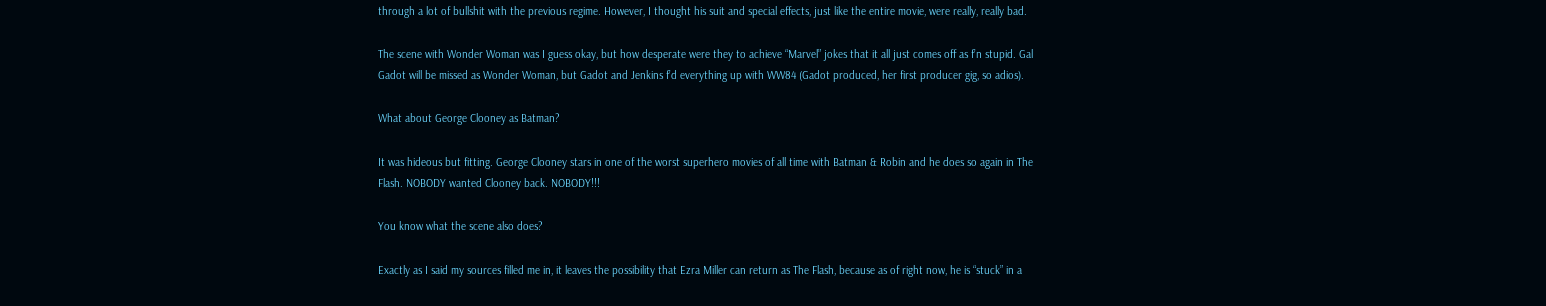through a lot of bullshit with the previous regime. However, I thought his suit and special effects, just like the entire movie, were really, really bad.

The scene with Wonder Woman was I guess okay, but how desperate were they to achieve “Marvel” jokes that it all just comes off as f’n stupid. Gal Gadot will be missed as Wonder Woman, but Gadot and Jenkins f’d everything up with WW84 (Gadot produced, her first producer gig, so adios).

What about George Clooney as Batman?

It was hideous but fitting. George Clooney stars in one of the worst superhero movies of all time with Batman & Robin and he does so again in The Flash. NOBODY wanted Clooney back. NOBODY!!!

You know what the scene also does?

Exactly as I said my sources filled me in, it leaves the possibility that Ezra Miller can return as The Flash, because as of right now, he is “stuck” in a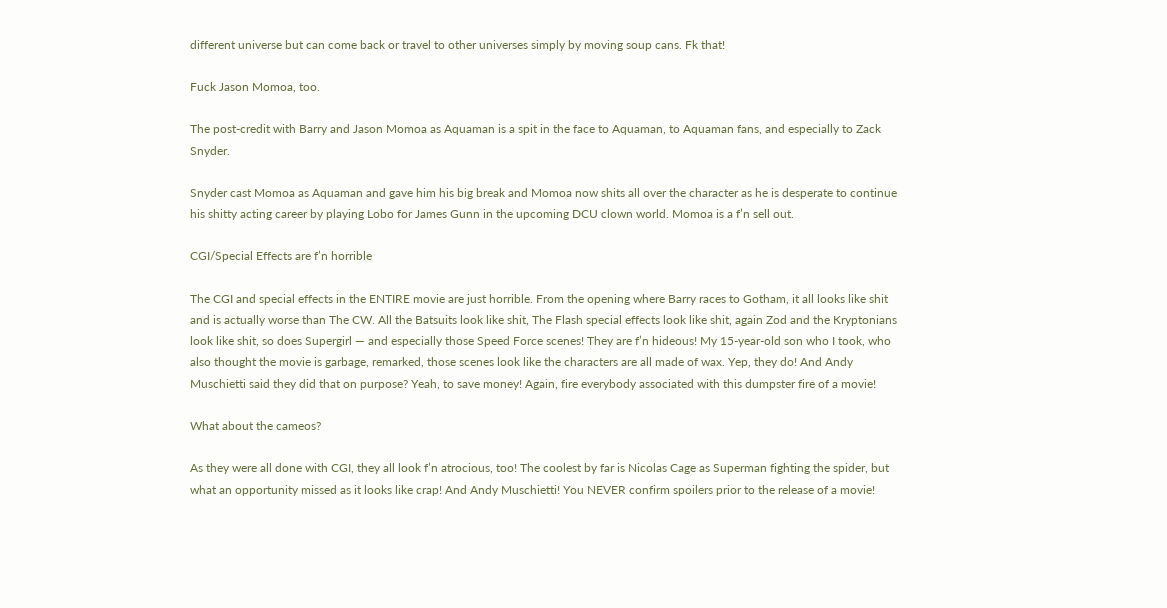different universe but can come back or travel to other universes simply by moving soup cans. Fk that!

Fuck Jason Momoa, too.

The post-credit with Barry and Jason Momoa as Aquaman is a spit in the face to Aquaman, to Aquaman fans, and especially to Zack Snyder.

Snyder cast Momoa as Aquaman and gave him his big break and Momoa now shits all over the character as he is desperate to continue his shitty acting career by playing Lobo for James Gunn in the upcoming DCU clown world. Momoa is a f’n sell out.

CGI/Special Effects are f’n horrible

The CGI and special effects in the ENTIRE movie are just horrible. From the opening where Barry races to Gotham, it all looks like shit and is actually worse than The CW. All the Batsuits look like shit, The Flash special effects look like shit, again Zod and the Kryptonians look like shit, so does Supergirl — and especially those Speed Force scenes! They are f’n hideous! My 15-year-old son who I took, who also thought the movie is garbage, remarked, those scenes look like the characters are all made of wax. Yep, they do! And Andy Muschietti said they did that on purpose? Yeah, to save money! Again, fire everybody associated with this dumpster fire of a movie!

What about the cameos?

As they were all done with CGI, they all look f’n atrocious, too! The coolest by far is Nicolas Cage as Superman fighting the spider, but what an opportunity missed as it looks like crap! And Andy Muschietti! You NEVER confirm spoilers prior to the release of a movie!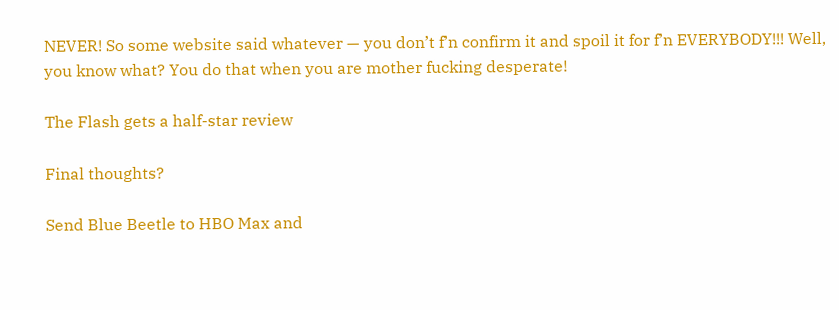NEVER! So some website said whatever — you don’t f’n confirm it and spoil it for f’n EVERYBODY!!! Well, you know what? You do that when you are mother fucking desperate!

The Flash gets a half-star review

Final thoughts?

Send Blue Beetle to HBO Max and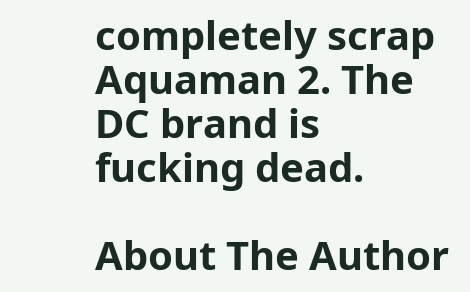completely scrap Aquaman 2. The DC brand is fucking dead.

About The Author